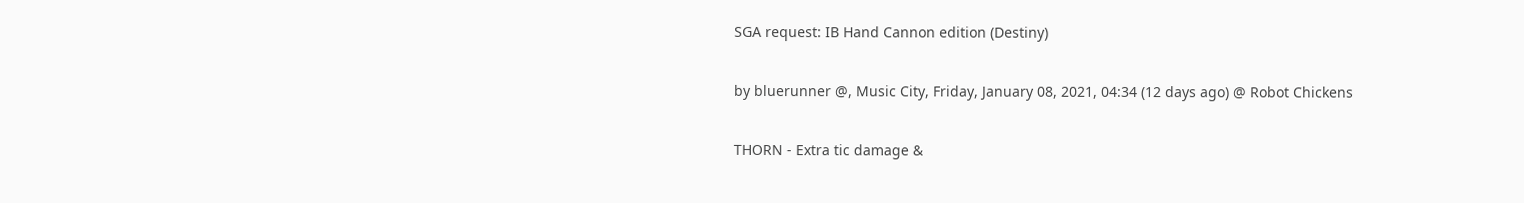SGA request: IB Hand Cannon edition (Destiny)

by bluerunner @, Music City, Friday, January 08, 2021, 04:34 (12 days ago) @ Robot Chickens

THORN - Extra tic damage &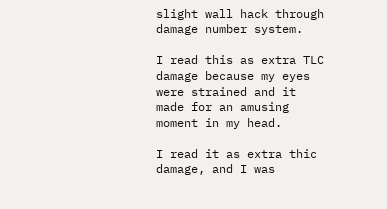slight wall hack through damage number system.

I read this as extra TLC damage because my eyes were strained and it made for an amusing moment in my head.

I read it as extra thic damage, and I was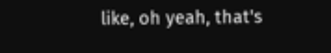like, oh yeah, that's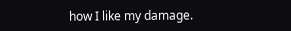how I like my damage.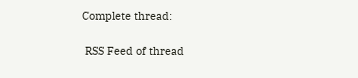Complete thread:

 RSS Feed of thread